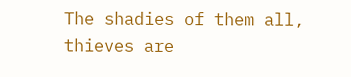The shadies of them all, thieves are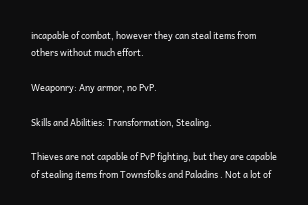incapable of combat, however they can steal items from others without much effort.

Weaponry: Any armor, no PvP.

Skills and Abilities: Transformation, Stealing.

Thieves are not capable of PvP fighting, but they are capable of stealing items from Townsfolks and Paladins . Not a lot of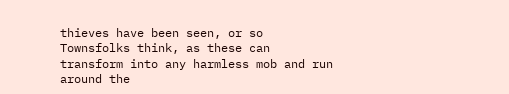thieves have been seen, or so Townsfolks think, as these can transform into any harmless mob and run around the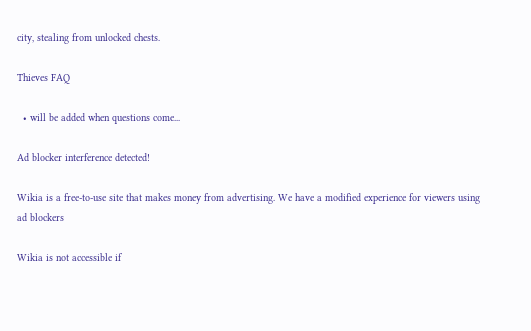city, stealing from unlocked chests.

Thieves FAQ

  • will be added when questions come...

Ad blocker interference detected!

Wikia is a free-to-use site that makes money from advertising. We have a modified experience for viewers using ad blockers

Wikia is not accessible if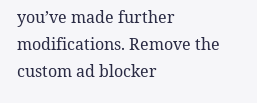you’ve made further modifications. Remove the custom ad blocker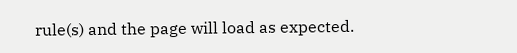rule(s) and the page will load as expected.